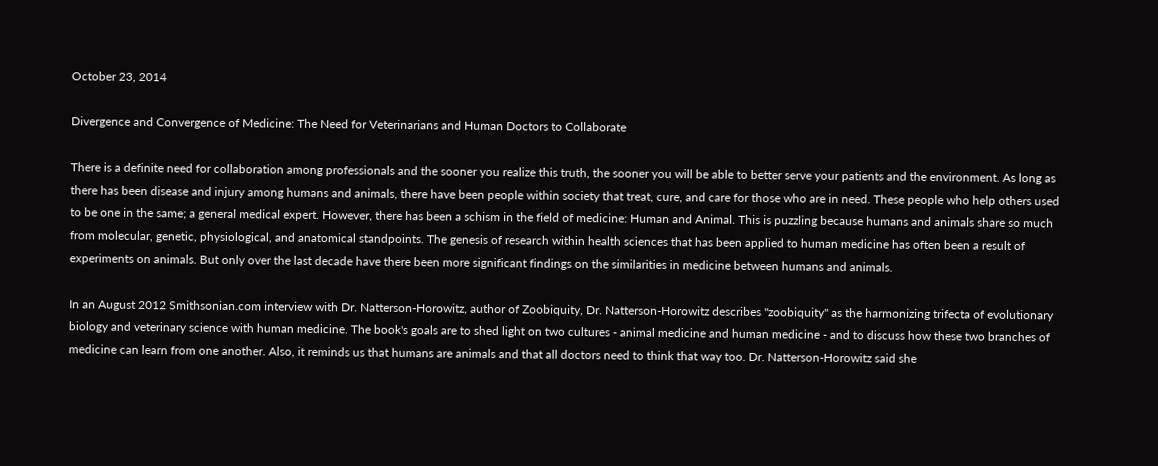October 23, 2014

Divergence and Convergence of Medicine: The Need for Veterinarians and Human Doctors to Collaborate

There is a definite need for collaboration among professionals and the sooner you realize this truth, the sooner you will be able to better serve your patients and the environment. As long as there has been disease and injury among humans and animals, there have been people within society that treat, cure, and care for those who are in need. These people who help others used to be one in the same; a general medical expert. However, there has been a schism in the field of medicine: Human and Animal. This is puzzling because humans and animals share so much from molecular, genetic, physiological, and anatomical standpoints. The genesis of research within health sciences that has been applied to human medicine has often been a result of experiments on animals. But only over the last decade have there been more significant findings on the similarities in medicine between humans and animals.

In an August 2012 Smithsonian.com interview with Dr. Natterson-Horowitz, author of Zoobiquity, Dr. Natterson-Horowitz describes "zoobiquity" as the harmonizing trifecta of evolutionary biology and veterinary science with human medicine. The book's goals are to shed light on two cultures - animal medicine and human medicine - and to discuss how these two branches of medicine can learn from one another. Also, it reminds us that humans are animals and that all doctors need to think that way too. Dr. Natterson-Horowitz said she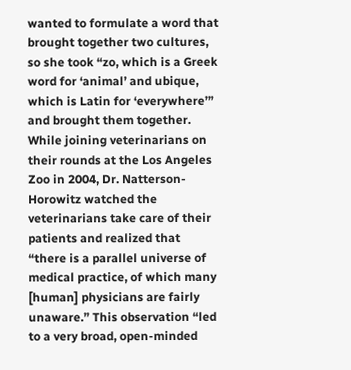wanted to formulate a word that brought together two cultures, so she took “zo, which is a Greek word for ‘animal’ and ubique, which is Latin for ‘everywhere’” and brought them together. While joining veterinarians on their rounds at the Los Angeles Zoo in 2004, Dr. Natterson-Horowitz watched the veterinarians take care of their patients and realized that “there is a parallel universe of medical practice, of which many [human] physicians are fairly unaware.” This observation “led to a very broad, open-minded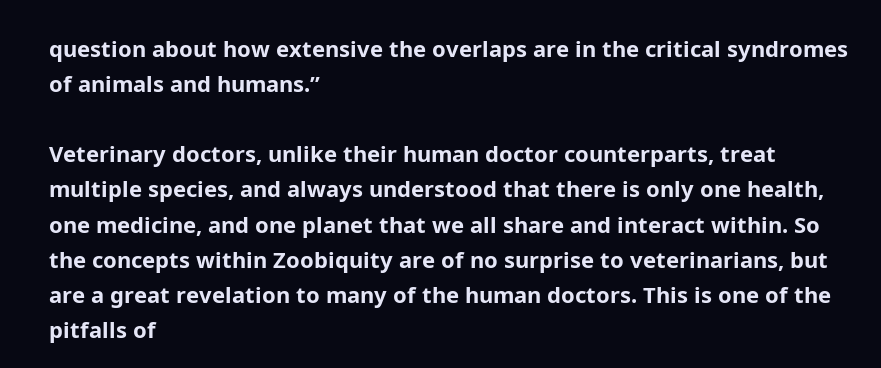question about how extensive the overlaps are in the critical syndromes of animals and humans.”

Veterinary doctors, unlike their human doctor counterparts, treat multiple species, and always understood that there is only one health, one medicine, and one planet that we all share and interact within. So the concepts within Zoobiquity are of no surprise to veterinarians, but are a great revelation to many of the human doctors. This is one of the pitfalls of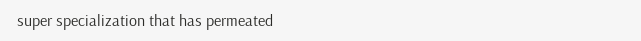super specialization that has permeated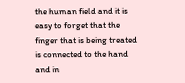the human field and it is easy to forget that the finger that is being treated is connected to the hand and in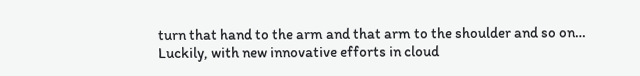turn that hand to the arm and that arm to the shoulder and so on… Luckily, with new innovative efforts in cloud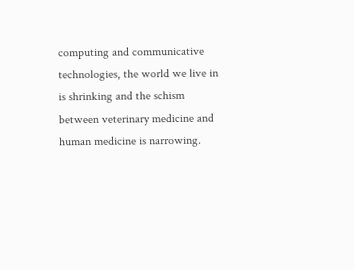computing and communicative technologies, the world we live in is shrinking and the schism between veterinary medicine and human medicine is narrowing.